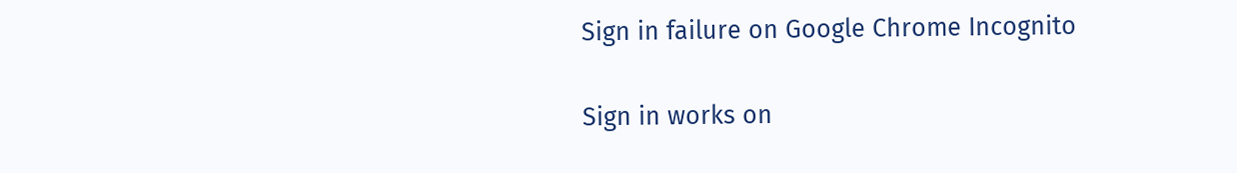Sign in failure on Google Chrome Incognito


Sign in works on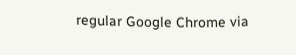regular Google Chrome via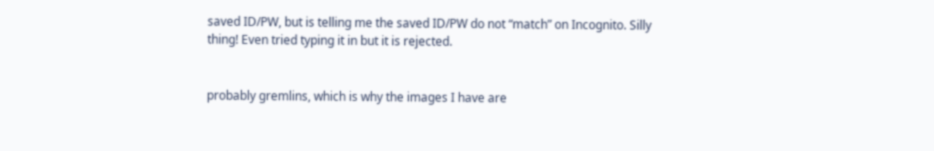saved ID/PW, but is telling me the saved ID/PW do not “match” on Incognito. Silly thing! Even tried typing it in but it is rejected.


probably gremlins, which is why the images I have are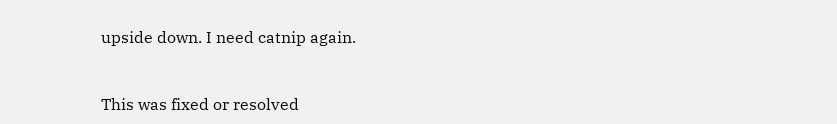upside down. I need catnip again.


This was fixed or resolved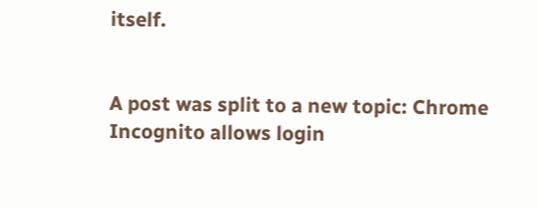itself.


A post was split to a new topic: Chrome Incognito allows login